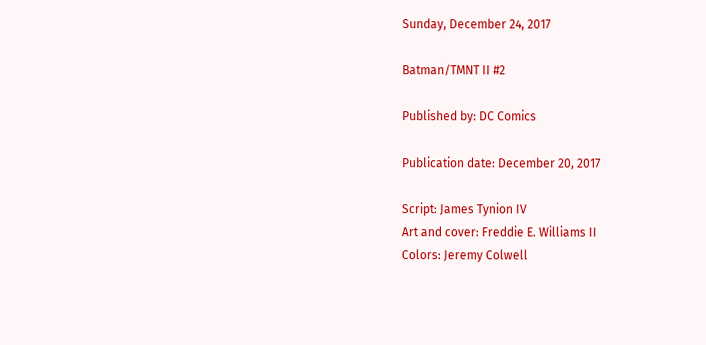Sunday, December 24, 2017

Batman/TMNT II #2

Published by: DC Comics

Publication date: December 20, 2017

Script: James Tynion IV
Art and cover: Freddie E. Williams II
Colors: Jeremy Colwell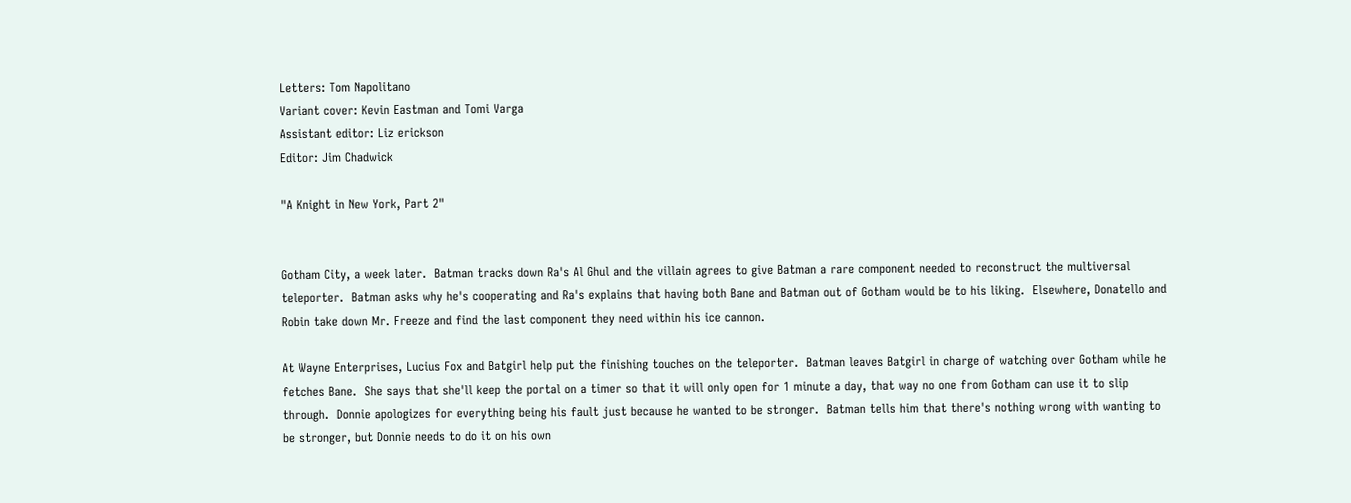Letters: Tom Napolitano
Variant cover: Kevin Eastman and Tomi Varga
Assistant editor: Liz erickson
Editor: Jim Chadwick

"A Knight in New York, Part 2"


Gotham City, a week later.  Batman tracks down Ra's Al Ghul and the villain agrees to give Batman a rare component needed to reconstruct the multiversal teleporter.  Batman asks why he's cooperating and Ra's explains that having both Bane and Batman out of Gotham would be to his liking.  Elsewhere, Donatello and Robin take down Mr. Freeze and find the last component they need within his ice cannon.

At Wayne Enterprises, Lucius Fox and Batgirl help put the finishing touches on the teleporter.  Batman leaves Batgirl in charge of watching over Gotham while he fetches Bane.  She says that she'll keep the portal on a timer so that it will only open for 1 minute a day, that way no one from Gotham can use it to slip through.  Donnie apologizes for everything being his fault just because he wanted to be stronger.  Batman tells him that there's nothing wrong with wanting to be stronger, but Donnie needs to do it on his own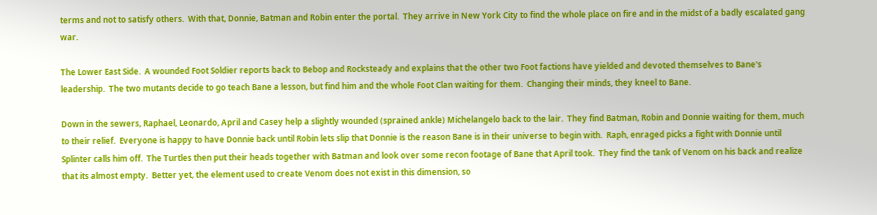terms and not to satisfy others.  With that, Donnie, Batman and Robin enter the portal.  They arrive in New York City to find the whole place on fire and in the midst of a badly escalated gang war.

The Lower East Side.  A wounded Foot Soldier reports back to Bebop and Rocksteady and explains that the other two Foot factions have yielded and devoted themselves to Bane's leadership.  The two mutants decide to go teach Bane a lesson, but find him and the whole Foot Clan waiting for them.  Changing their minds, they kneel to Bane.

Down in the sewers, Raphael, Leonardo, April and Casey help a slightly wounded (sprained ankle) Michelangelo back to the lair.  They find Batman, Robin and Donnie waiting for them, much to their relief.  Everyone is happy to have Donnie back until Robin lets slip that Donnie is the reason Bane is in their universe to begin with.  Raph, enraged picks a fight with Donnie until Splinter calls him off.  The Turtles then put their heads together with Batman and look over some recon footage of Bane that April took.  They find the tank of Venom on his back and realize that its almost empty.  Better yet, the element used to create Venom does not exist in this dimension, so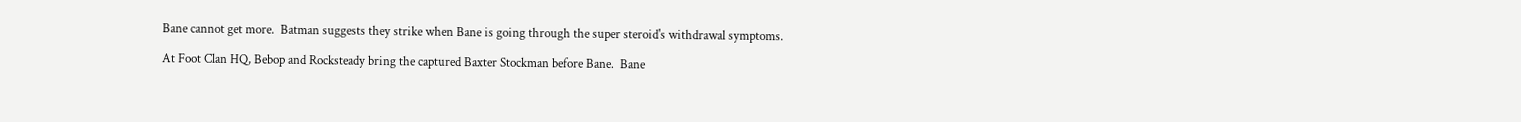Bane cannot get more.  Batman suggests they strike when Bane is going through the super steroid's withdrawal symptoms.

At Foot Clan HQ, Bebop and Rocksteady bring the captured Baxter Stockman before Bane.  Bane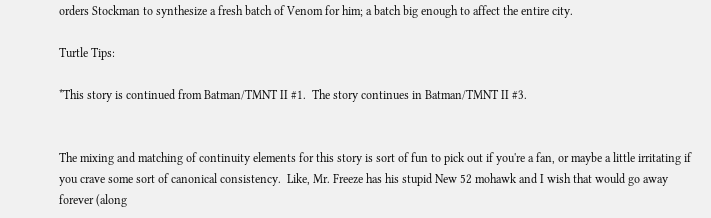orders Stockman to synthesize a fresh batch of Venom for him; a batch big enough to affect the entire city.

Turtle Tips:

*This story is continued from Batman/TMNT II #1.  The story continues in Batman/TMNT II #3.


The mixing and matching of continuity elements for this story is sort of fun to pick out if you're a fan, or maybe a little irritating if you crave some sort of canonical consistency.  Like, Mr. Freeze has his stupid New 52 mohawk and I wish that would go away forever (along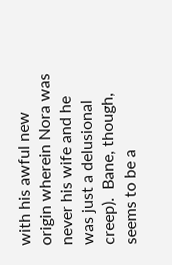with his awful new origin wherein Nora was never his wife and he was just a delusional creep).  Bane, though, seems to be a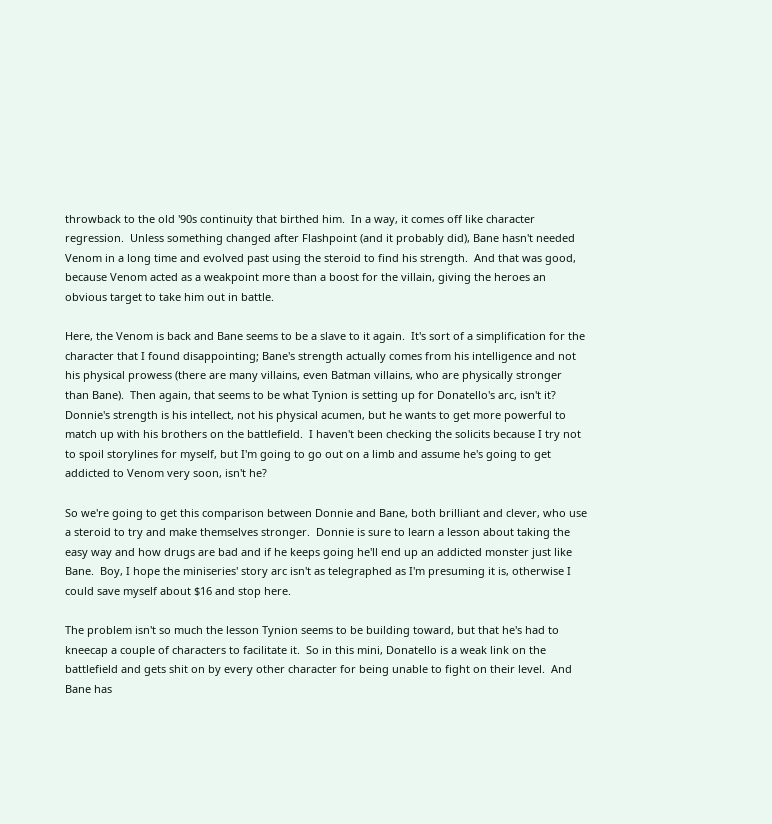throwback to the old '90s continuity that birthed him.  In a way, it comes off like character regression.  Unless something changed after Flashpoint (and it probably did), Bane hasn't needed Venom in a long time and evolved past using the steroid to find his strength.  And that was good, because Venom acted as a weakpoint more than a boost for the villain, giving the heroes an obvious target to take him out in battle.

Here, the Venom is back and Bane seems to be a slave to it again.  It's sort of a simplification for the character that I found disappointing; Bane's strength actually comes from his intelligence and not his physical prowess (there are many villains, even Batman villains, who are physically stronger than Bane).  Then again, that seems to be what Tynion is setting up for Donatello's arc, isn't it?  Donnie's strength is his intellect, not his physical acumen, but he wants to get more powerful to match up with his brothers on the battlefield.  I haven't been checking the solicits because I try not to spoil storylines for myself, but I'm going to go out on a limb and assume he's going to get addicted to Venom very soon, isn't he?

So we're going to get this comparison between Donnie and Bane, both brilliant and clever, who use a steroid to try and make themselves stronger.  Donnie is sure to learn a lesson about taking the easy way and how drugs are bad and if he keeps going he'll end up an addicted monster just like Bane.  Boy, I hope the miniseries' story arc isn't as telegraphed as I'm presuming it is, otherwise I could save myself about $16 and stop here.

The problem isn't so much the lesson Tynion seems to be building toward, but that he's had to kneecap a couple of characters to facilitate it.  So in this mini, Donatello is a weak link on the battlefield and gets shit on by every other character for being unable to fight on their level.  And Bane has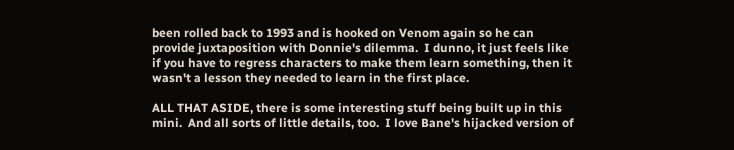been rolled back to 1993 and is hooked on Venom again so he can provide juxtaposition with Donnie's dilemma.  I dunno, it just feels like if you have to regress characters to make them learn something, then it wasn't a lesson they needed to learn in the first place.

ALL THAT ASIDE, there is some interesting stuff being built up in this mini.  And all sorts of little details, too.  I love Bane's hijacked version of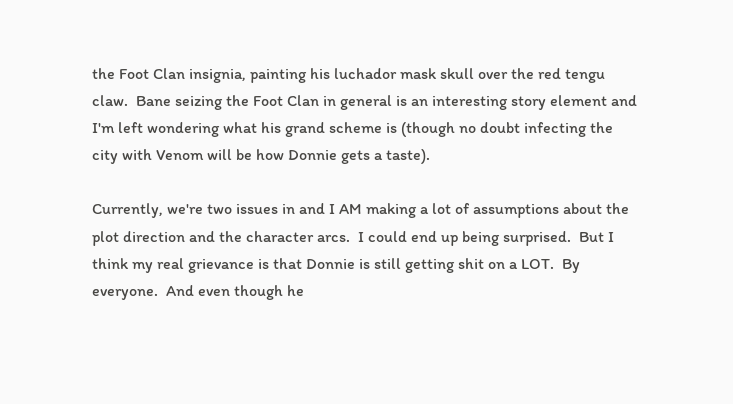the Foot Clan insignia, painting his luchador mask skull over the red tengu claw.  Bane seizing the Foot Clan in general is an interesting story element and I'm left wondering what his grand scheme is (though no doubt infecting the city with Venom will be how Donnie gets a taste).

Currently, we're two issues in and I AM making a lot of assumptions about the plot direction and the character arcs.  I could end up being surprised.  But I think my real grievance is that Donnie is still getting shit on a LOT.  By everyone.  And even though he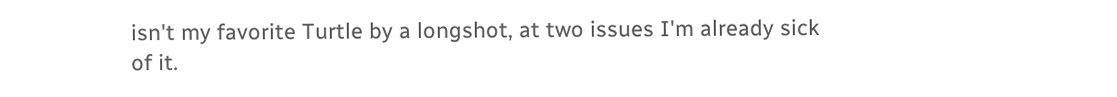isn't my favorite Turtle by a longshot, at two issues I'm already sick of it.